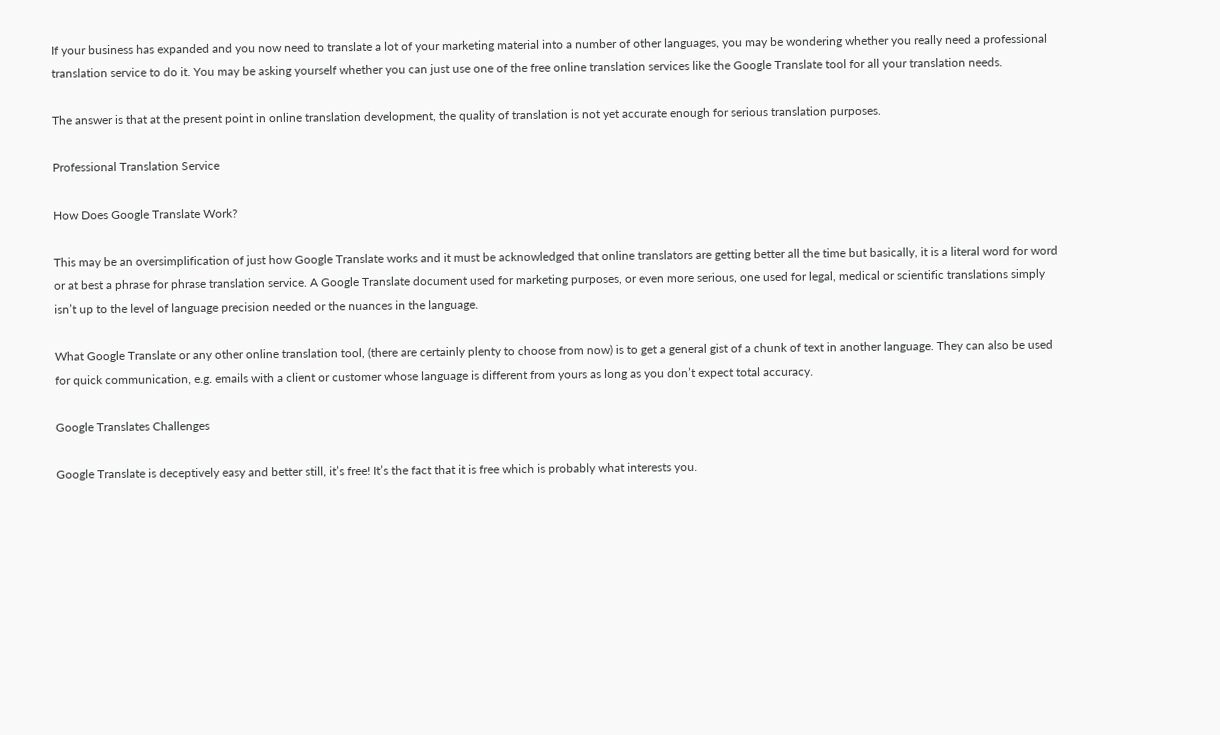If your business has expanded and you now need to translate a lot of your marketing material into a number of other languages, you may be wondering whether you really need a professional translation service to do it. You may be asking yourself whether you can just use one of the free online translation services like the Google Translate tool for all your translation needs.

The answer is that at the present point in online translation development, the quality of translation is not yet accurate enough for serious translation purposes.

Professional Translation Service

How Does Google Translate Work?

This may be an oversimplification of just how Google Translate works and it must be acknowledged that online translators are getting better all the time but basically, it is a literal word for word or at best a phrase for phrase translation service. A Google Translate document used for marketing purposes, or even more serious, one used for legal, medical or scientific translations simply isn’t up to the level of language precision needed or the nuances in the language.

What Google Translate or any other online translation tool, (there are certainly plenty to choose from now) is to get a general gist of a chunk of text in another language. They can also be used for quick communication, e.g. emails with a client or customer whose language is different from yours as long as you don’t expect total accuracy.

Google Translates Challenges

Google Translate is deceptively easy and better still, it’s free! It’s the fact that it is free which is probably what interests you.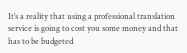It’s a reality that using a professional translation service is going to cost you some money and that has to be budgeted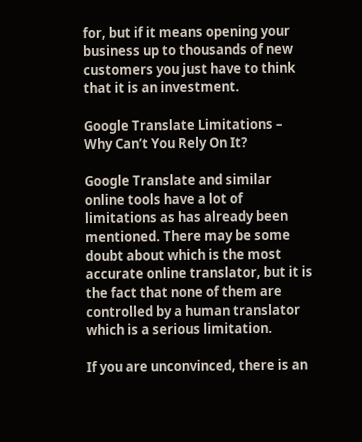for, but if it means opening your business up to thousands of new customers you just have to think that it is an investment.

Google Translate Limitations – Why Can’t You Rely On It?

Google Translate and similar online tools have a lot of limitations as has already been mentioned. There may be some doubt about which is the most accurate online translator, but it is the fact that none of them are controlled by a human translator which is a serious limitation.

If you are unconvinced, there is an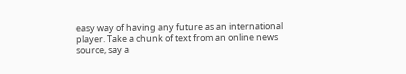easy way of having any future as an international player. Take a chunk of text from an online news source, say a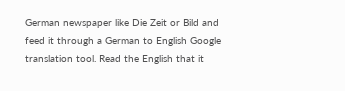German newspaper like Die Zeit or Bild and feed it through a German to English Google translation tool. Read the English that it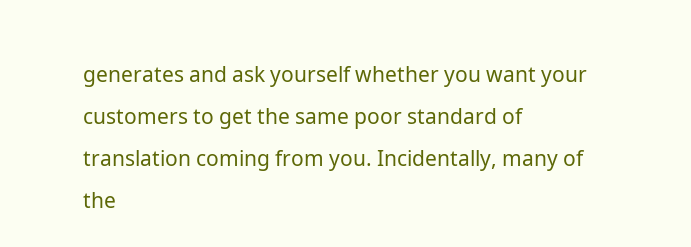generates and ask yourself whether you want your customers to get the same poor standard of translation coming from you. Incidentally, many of the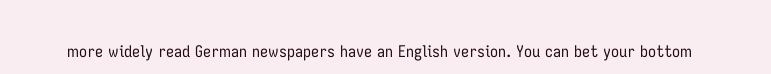more widely read German newspapers have an English version. You can bet your bottom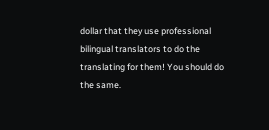dollar that they use professional bilingual translators to do the translating for them! You should do the same.